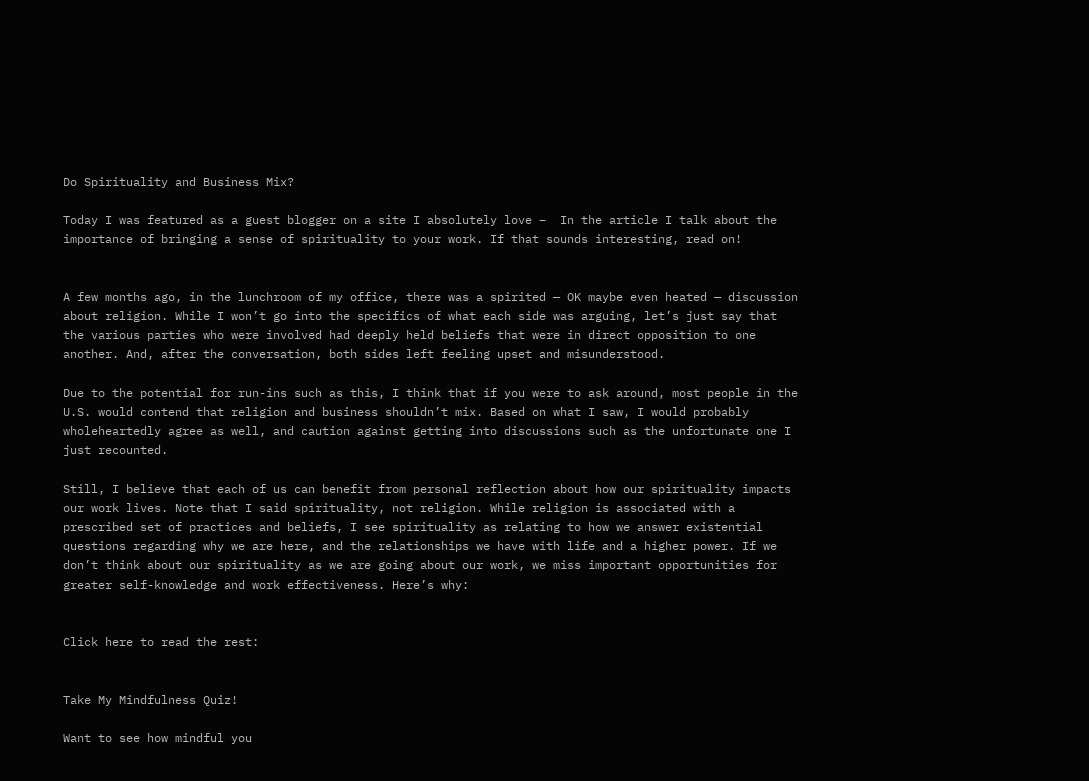Do Spirituality and Business Mix?

Today I was featured as a guest blogger on a site I absolutely love –  In the article I talk about the importance of bringing a sense of spirituality to your work. If that sounds interesting, read on!


A few months ago, in the lunchroom of my office, there was a spirited — OK maybe even heated — discussion about religion. While I won’t go into the specifics of what each side was arguing, let’s just say that the various parties who were involved had deeply held beliefs that were in direct opposition to one another. And, after the conversation, both sides left feeling upset and misunderstood.

Due to the potential for run-ins such as this, I think that if you were to ask around, most people in the U.S. would contend that religion and business shouldn’t mix. Based on what I saw, I would probably wholeheartedly agree as well, and caution against getting into discussions such as the unfortunate one I just recounted.

Still, I believe that each of us can benefit from personal reflection about how our spirituality impacts our work lives. Note that I said spirituality, not religion. While religion is associated with a prescribed set of practices and beliefs, I see spirituality as relating to how we answer existential questions regarding why we are here, and the relationships we have with life and a higher power. If we don’t think about our spirituality as we are going about our work, we miss important opportunities for greater self-knowledge and work effectiveness. Here’s why:


Click here to read the rest:


Take My Mindfulness Quiz!

Want to see how mindful you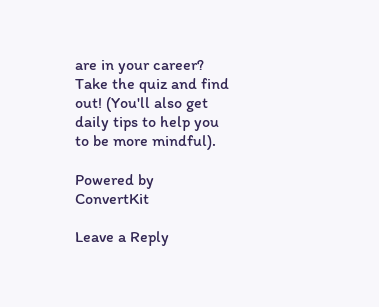are in your career? Take the quiz and find out! (You'll also get daily tips to help you to be more mindful).

Powered by ConvertKit

Leave a Reply